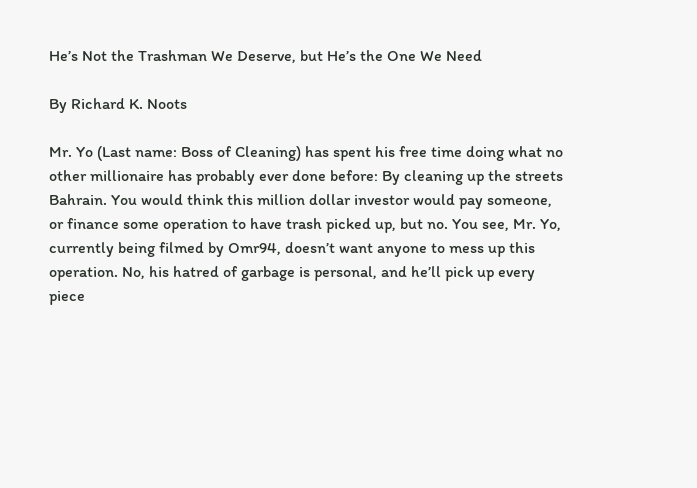He’s Not the Trashman We Deserve, but He’s the One We Need

By Richard K. Noots

Mr. Yo (Last name: Boss of Cleaning) has spent his free time doing what no other millionaire has probably ever done before: By cleaning up the streets Bahrain. You would think this million dollar investor would pay someone, or finance some operation to have trash picked up, but no. You see, Mr. Yo, currently being filmed by Omr94, doesn’t want anyone to mess up this operation. No, his hatred of garbage is personal, and he’ll pick up every piece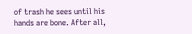of trash he sees until his hands are bone. After all,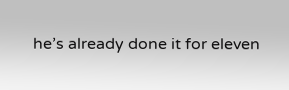he’s already done it for eleven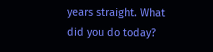years straight. What did you do today?